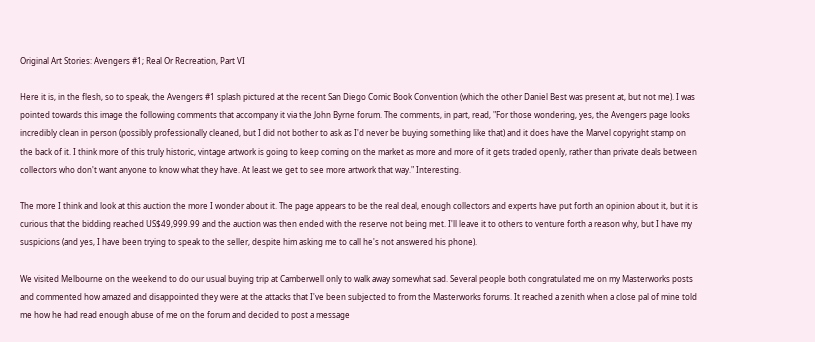Original Art Stories: Avengers #1; Real Or Recreation, Part VI

Here it is, in the flesh, so to speak, the Avengers #1 splash pictured at the recent San Diego Comic Book Convention (which the other Daniel Best was present at, but not me). I was pointed towards this image the following comments that accompany it via the John Byrne forum. The comments, in part, read, "For those wondering, yes, the Avengers page looks incredibly clean in person (possibly professionally cleaned, but I did not bother to ask as I'd never be buying something like that) and it does have the Marvel copyright stamp on the back of it. I think more of this truly historic, vintage artwork is going to keep coming on the market as more and more of it gets traded openly, rather than private deals between collectors who don't want anyone to know what they have. At least we get to see more artwork that way." Interesting.

The more I think and look at this auction the more I wonder about it. The page appears to be the real deal, enough collectors and experts have put forth an opinion about it, but it is curious that the bidding reached US$49,999.99 and the auction was then ended with the reserve not being met. I'll leave it to others to venture forth a reason why, but I have my suspicions (and yes, I have been trying to speak to the seller, despite him asking me to call he's not answered his phone).

We visited Melbourne on the weekend to do our usual buying trip at Camberwell only to walk away somewhat sad. Several people both congratulated me on my Masterworks posts and commented how amazed and disappointed they were at the attacks that I've been subjected to from the Masterworks forums. It reached a zenith when a close pal of mine told me how he had read enough abuse of me on the forum and decided to post a message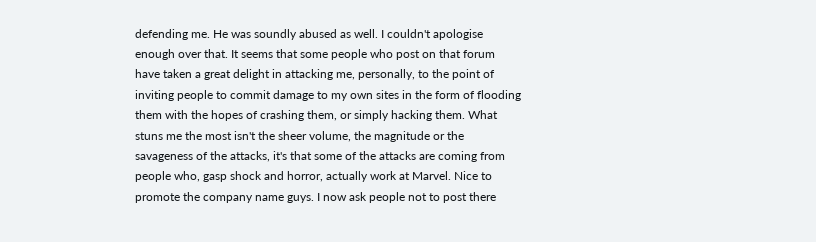defending me. He was soundly abused as well. I couldn't apologise enough over that. It seems that some people who post on that forum have taken a great delight in attacking me, personally, to the point of inviting people to commit damage to my own sites in the form of flooding them with the hopes of crashing them, or simply hacking them. What stuns me the most isn't the sheer volume, the magnitude or the savageness of the attacks, it's that some of the attacks are coming from people who, gasp shock and horror, actually work at Marvel. Nice to promote the company name guys. I now ask people not to post there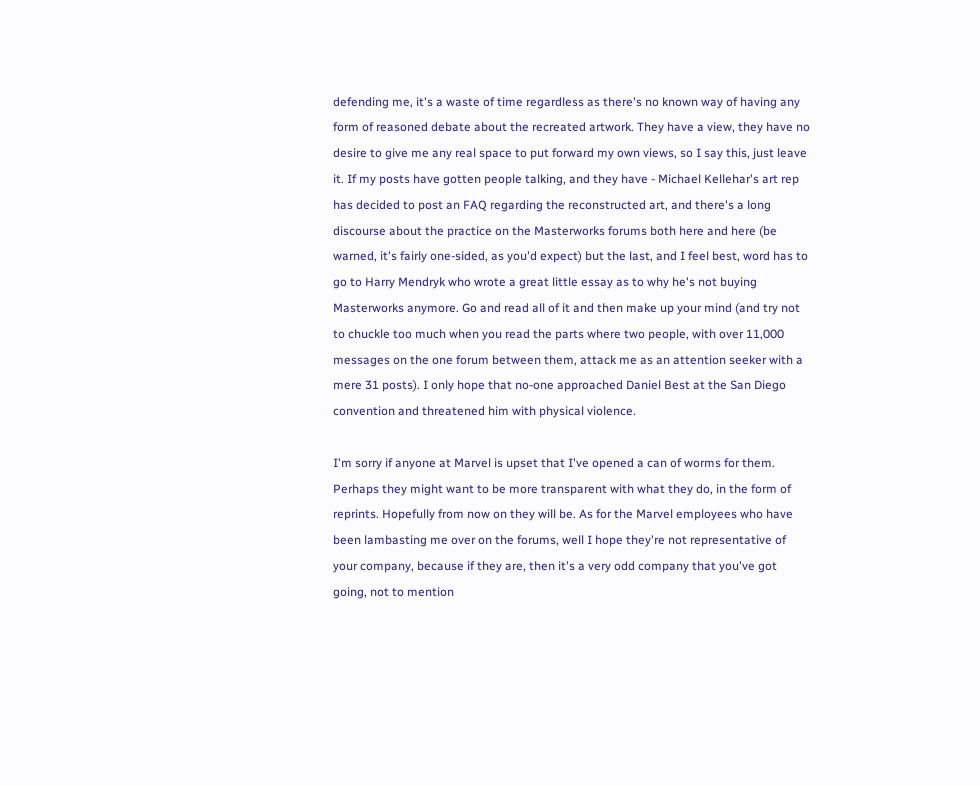defending me, it's a waste of time regardless as there's no known way of having any form of reasoned debate about the recreated artwork. They have a view, they have no desire to give me any real space to put forward my own views, so I say this, just leave it. If my posts have gotten people talking, and they have - Michael Kellehar's art rep has decided to post an FAQ regarding the reconstructed art, and there's a long discourse about the practice on the Masterworks forums both here and here (be warned, it's fairly one-sided, as you'd expect) but the last, and I feel best, word has to go to Harry Mendryk who wrote a great little essay as to why he's not buying Masterworks anymore. Go and read all of it and then make up your mind (and try not to chuckle too much when you read the parts where two people, with over 11,000 messages on the one forum between them, attack me as an attention seeker with a mere 31 posts). I only hope that no-one approached Daniel Best at the San Diego convention and threatened him with physical violence.

I'm sorry if anyone at Marvel is upset that I've opened a can of worms for them. Perhaps they might want to be more transparent with what they do, in the form of reprints. Hopefully from now on they will be. As for the Marvel employees who have been lambasting me over on the forums, well I hope they're not representative of your company, because if they are, then it's a very odd company that you've got going, not to mention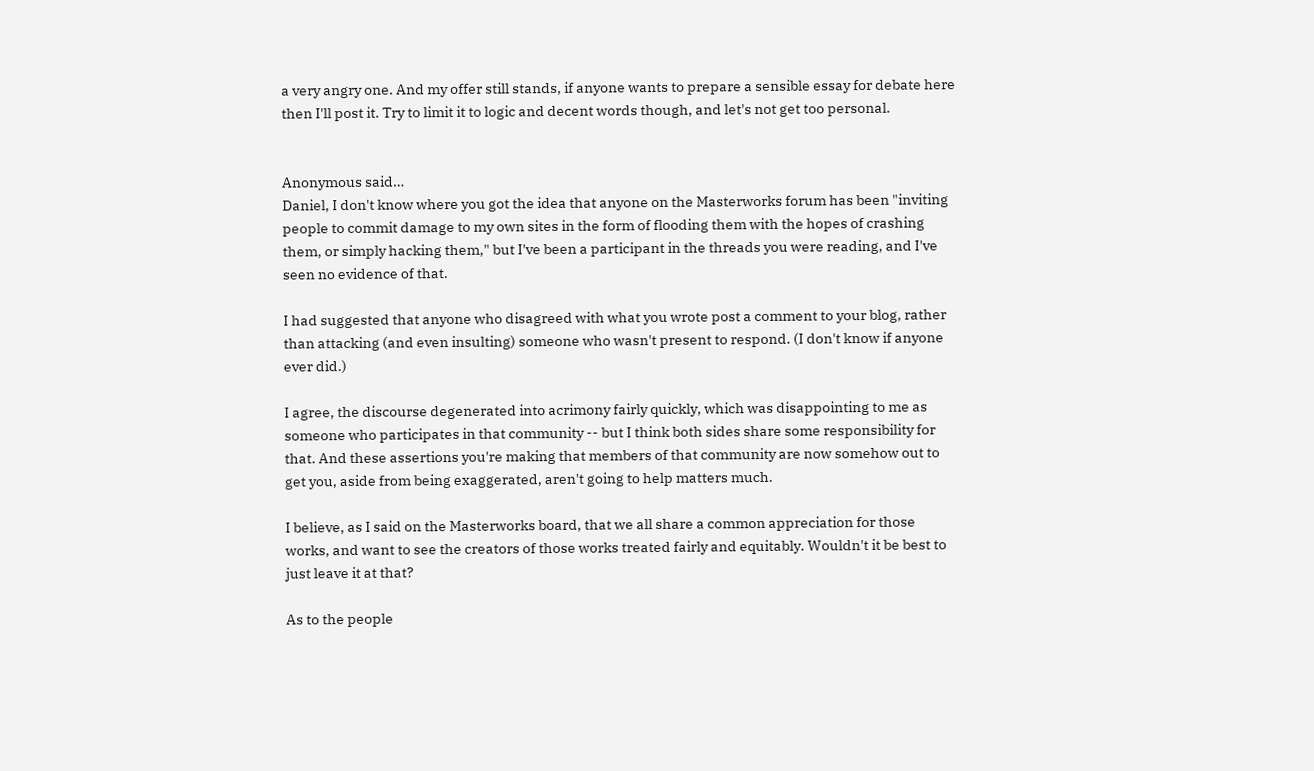a very angry one. And my offer still stands, if anyone wants to prepare a sensible essay for debate here then I'll post it. Try to limit it to logic and decent words though, and let's not get too personal.


Anonymous said…
Daniel, I don't know where you got the idea that anyone on the Masterworks forum has been "inviting people to commit damage to my own sites in the form of flooding them with the hopes of crashing them, or simply hacking them," but I've been a participant in the threads you were reading, and I've seen no evidence of that.

I had suggested that anyone who disagreed with what you wrote post a comment to your blog, rather than attacking (and even insulting) someone who wasn't present to respond. (I don't know if anyone ever did.)

I agree, the discourse degenerated into acrimony fairly quickly, which was disappointing to me as someone who participates in that community -- but I think both sides share some responsibility for that. And these assertions you're making that members of that community are now somehow out to get you, aside from being exaggerated, aren't going to help matters much.

I believe, as I said on the Masterworks board, that we all share a common appreciation for those works, and want to see the creators of those works treated fairly and equitably. Wouldn't it be best to just leave it at that?

As to the people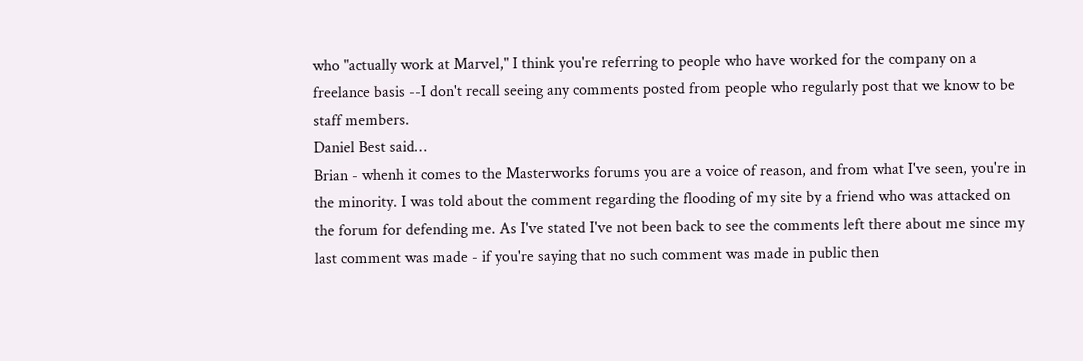who "actually work at Marvel," I think you're referring to people who have worked for the company on a freelance basis --I don't recall seeing any comments posted from people who regularly post that we know to be staff members.
Daniel Best said…
Brian - whenh it comes to the Masterworks forums you are a voice of reason, and from what I've seen, you're in the minority. I was told about the comment regarding the flooding of my site by a friend who was attacked on the forum for defending me. As I've stated I've not been back to see the comments left there about me since my last comment was made - if you're saying that no such comment was made in public then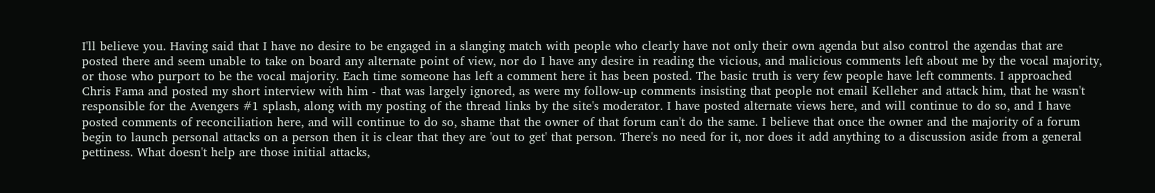I'll believe you. Having said that I have no desire to be engaged in a slanging match with people who clearly have not only their own agenda but also control the agendas that are posted there and seem unable to take on board any alternate point of view, nor do I have any desire in reading the vicious, and malicious comments left about me by the vocal majority, or those who purport to be the vocal majority. Each time someone has left a comment here it has been posted. The basic truth is very few people have left comments. I approached Chris Fama and posted my short interview with him - that was largely ignored, as were my follow-up comments insisting that people not email Kelleher and attack him, that he wasn't responsible for the Avengers #1 splash, along with my posting of the thread links by the site's moderator. I have posted alternate views here, and will continue to do so, and I have posted comments of reconciliation here, and will continue to do so, shame that the owner of that forum can't do the same. I believe that once the owner and the majority of a forum begin to launch personal attacks on a person then it is clear that they are 'out to get' that person. There's no need for it, nor does it add anything to a discussion aside from a general pettiness. What doesn't help are those initial attacks,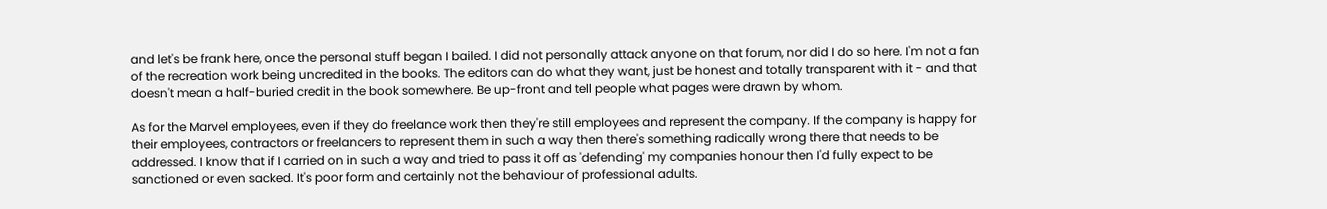and let's be frank here, once the personal stuff began I bailed. I did not personally attack anyone on that forum, nor did I do so here. I'm not a fan of the recreation work being uncredited in the books. The editors can do what they want, just be honest and totally transparent with it - and that doesn't mean a half-buried credit in the book somewhere. Be up-front and tell people what pages were drawn by whom.

As for the Marvel employees, even if they do freelance work then they're still employees and represent the company. If the company is happy for their employees, contractors or freelancers to represent them in such a way then there's something radically wrong there that needs to be addressed. I know that if I carried on in such a way and tried to pass it off as 'defending' my companies honour then I'd fully expect to be sanctioned or even sacked. It's poor form and certainly not the behaviour of professional adults.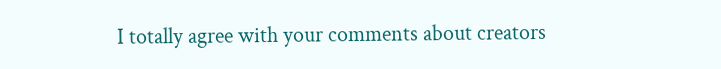I totally agree with your comments about creators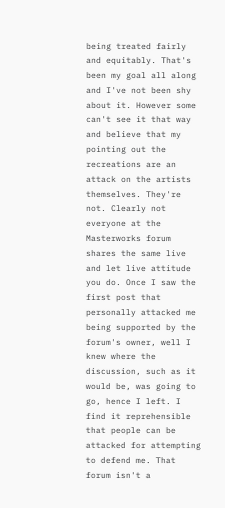being treated fairly and equitably. That's been my goal all along and I've not been shy about it. However some can't see it that way and believe that my pointing out the recreations are an attack on the artists themselves. They're not. Clearly not everyone at the Masterworks forum shares the same live and let live attitude you do. Once I saw the first post that personally attacked me being supported by the forum's owner, well I knew where the discussion, such as it would be, was going to go, hence I left. I find it reprehensible that people can be attacked for attempting to defend me. That forum isn't a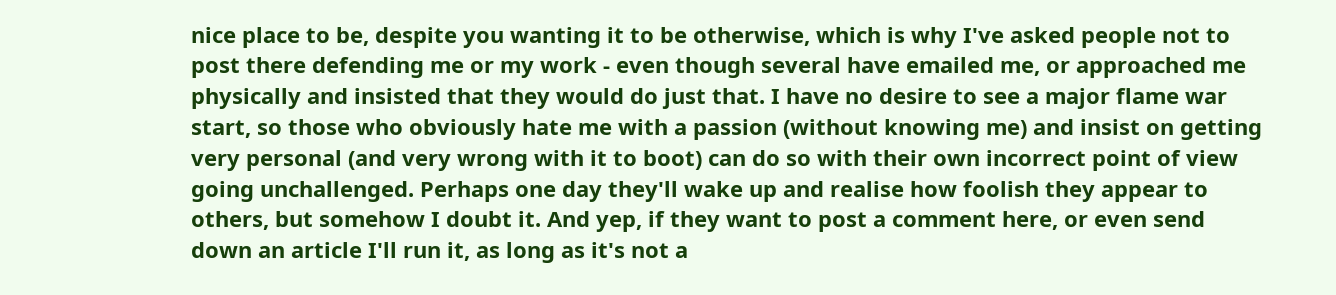nice place to be, despite you wanting it to be otherwise, which is why I've asked people not to post there defending me or my work - even though several have emailed me, or approached me physically and insisted that they would do just that. I have no desire to see a major flame war start, so those who obviously hate me with a passion (without knowing me) and insist on getting very personal (and very wrong with it to boot) can do so with their own incorrect point of view going unchallenged. Perhaps one day they'll wake up and realise how foolish they appear to others, but somehow I doubt it. And yep, if they want to post a comment here, or even send down an article I'll run it, as long as it's not a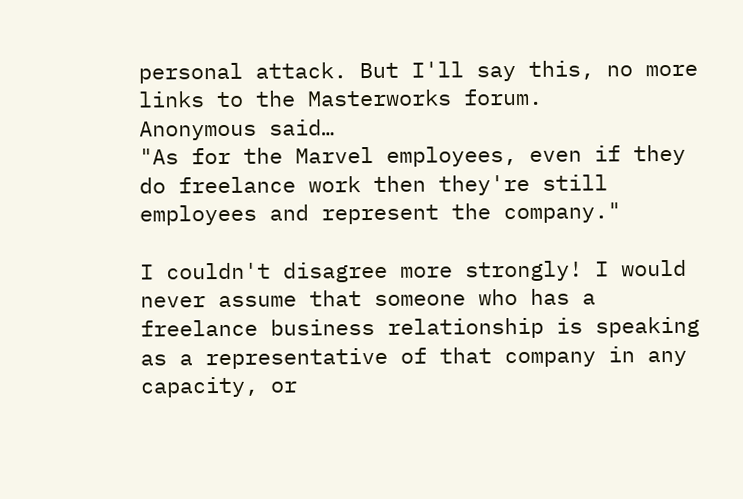personal attack. But I'll say this, no more links to the Masterworks forum.
Anonymous said…
"As for the Marvel employees, even if they do freelance work then they're still employees and represent the company."

I couldn't disagree more strongly! I would never assume that someone who has a freelance business relationship is speaking as a representative of that company in any capacity, or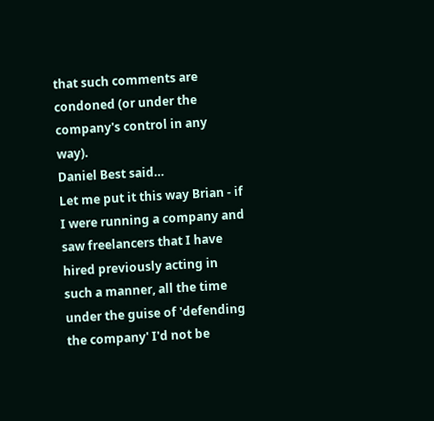that such comments are condoned (or under the company's control in any way).
Daniel Best said…
Let me put it this way Brian - if I were running a company and saw freelancers that I have hired previously acting in such a manner, all the time under the guise of 'defending the company' I'd not be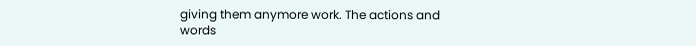giving them anymore work. The actions and words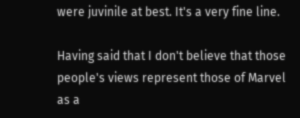were juvinile at best. It's a very fine line.

Having said that I don't believe that those people's views represent those of Marvel as a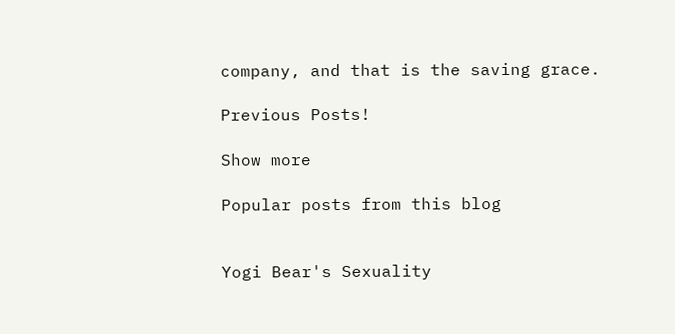company, and that is the saving grace.

Previous Posts!

Show more

Popular posts from this blog


Yogi Bear's Sexuality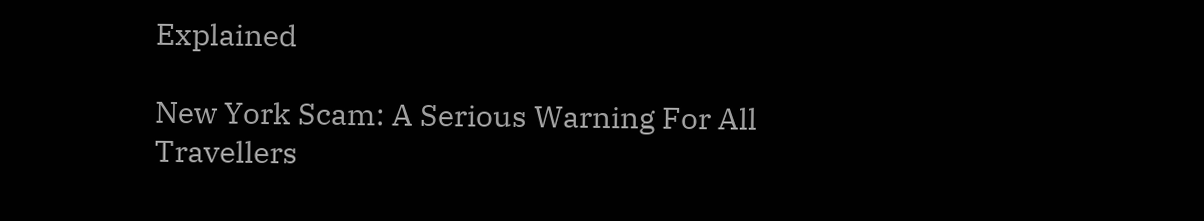Explained

New York Scam: A Serious Warning For All Travellers